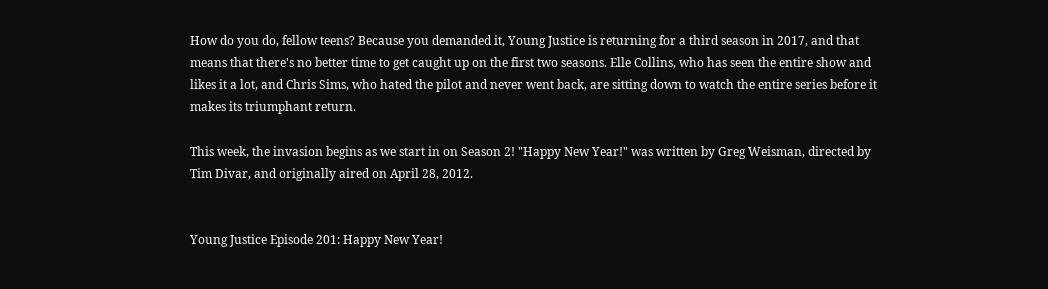How do you do, fellow teens? Because you demanded it, Young Justice is returning for a third season in 2017, and that means that there's no better time to get caught up on the first two seasons. Elle Collins, who has seen the entire show and likes it a lot, and Chris Sims, who hated the pilot and never went back, are sitting down to watch the entire series before it makes its triumphant return.

This week, the invasion begins as we start in on Season 2! "Happy New Year!" was written by Greg Weisman, directed by Tim Divar, and originally aired on April 28, 2012.


Young Justice Episode 201: Happy New Year!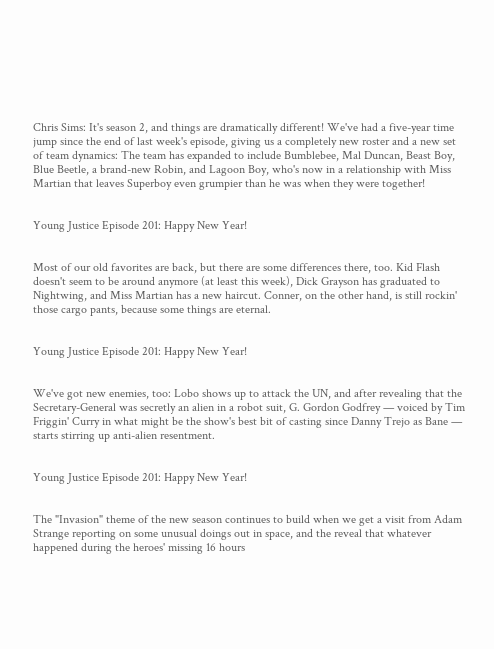Chris Sims: It's season 2, and things are dramatically different! We've had a five-year time jump since the end of last week's episode, giving us a completely new roster and a new set of team dynamics: The team has expanded to include Bumblebee, Mal Duncan, Beast Boy, Blue Beetle, a brand-new Robin, and Lagoon Boy, who's now in a relationship with Miss Martian that leaves Superboy even grumpier than he was when they were together!


Young Justice Episode 201: Happy New Year!


Most of our old favorites are back, but there are some differences there, too. Kid Flash doesn't seem to be around anymore (at least this week), Dick Grayson has graduated to Nightwing, and Miss Martian has a new haircut. Conner, on the other hand, is still rockin' those cargo pants, because some things are eternal.


Young Justice Episode 201: Happy New Year!


We've got new enemies, too: Lobo shows up to attack the UN, and after revealing that the Secretary-General was secretly an alien in a robot suit, G. Gordon Godfrey — voiced by Tim Friggin' Curry in what might be the show's best bit of casting since Danny Trejo as Bane — starts stirring up anti-alien resentment.


Young Justice Episode 201: Happy New Year!


The "Invasion" theme of the new season continues to build when we get a visit from Adam Strange reporting on some unusual doings out in space, and the reveal that whatever happened during the heroes' missing 16 hours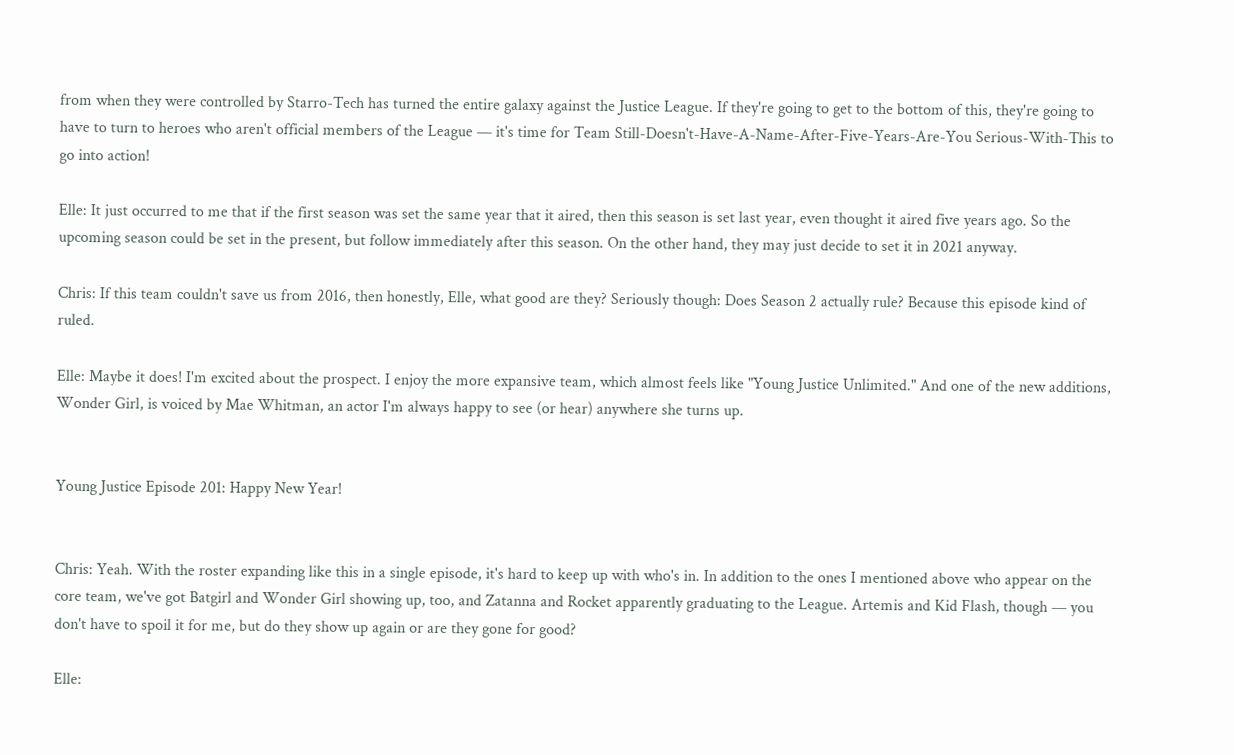from when they were controlled by Starro-Tech has turned the entire galaxy against the Justice League. If they're going to get to the bottom of this, they're going to have to turn to heroes who aren't official members of the League — it's time for Team Still-Doesn't-Have-A-Name-After-Five-Years-Are-You Serious-With-This to go into action!

Elle: It just occurred to me that if the first season was set the same year that it aired, then this season is set last year, even thought it aired five years ago. So the upcoming season could be set in the present, but follow immediately after this season. On the other hand, they may just decide to set it in 2021 anyway.

Chris: If this team couldn't save us from 2016, then honestly, Elle, what good are they? Seriously though: Does Season 2 actually rule? Because this episode kind of ruled.

Elle: Maybe it does! I'm excited about the prospect. I enjoy the more expansive team, which almost feels like "Young Justice Unlimited." And one of the new additions, Wonder Girl, is voiced by Mae Whitman, an actor I'm always happy to see (or hear) anywhere she turns up.


Young Justice Episode 201: Happy New Year!


Chris: Yeah. With the roster expanding like this in a single episode, it's hard to keep up with who's in. In addition to the ones I mentioned above who appear on the core team, we've got Batgirl and Wonder Girl showing up, too, and Zatanna and Rocket apparently graduating to the League. Artemis and Kid Flash, though — you don't have to spoil it for me, but do they show up again or are they gone for good?

Elle: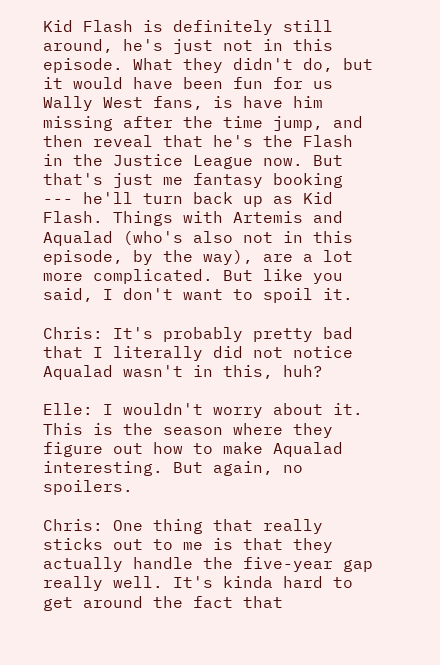Kid Flash is definitely still around, he's just not in this episode. What they didn't do, but it would have been fun for us Wally West fans, is have him missing after the time jump, and then reveal that he's the Flash in the Justice League now. But that's just me fantasy booking --- he'll turn back up as Kid Flash. Things with Artemis and Aqualad (who's also not in this episode, by the way), are a lot more complicated. But like you said, I don't want to spoil it.

Chris: It's probably pretty bad that I literally did not notice Aqualad wasn't in this, huh?

Elle: I wouldn't worry about it. This is the season where they figure out how to make Aqualad interesting. But again, no spoilers.

Chris: One thing that really sticks out to me is that they actually handle the five-year gap really well. It's kinda hard to get around the fact that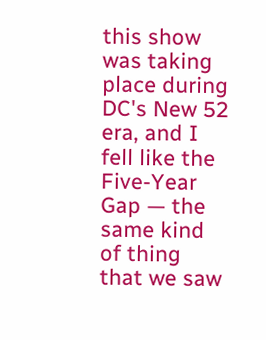this show was taking place during DC's New 52 era, and I fell like the Five-Year Gap — the same kind of thing that we saw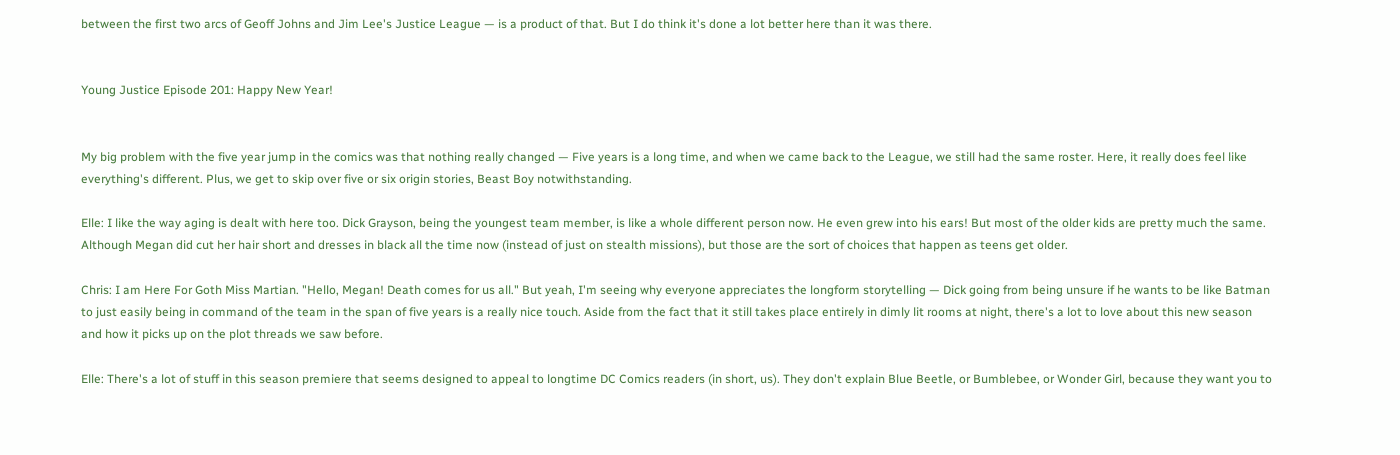between the first two arcs of Geoff Johns and Jim Lee's Justice League — is a product of that. But I do think it's done a lot better here than it was there.


Young Justice Episode 201: Happy New Year!


My big problem with the five year jump in the comics was that nothing really changed — Five years is a long time, and when we came back to the League, we still had the same roster. Here, it really does feel like everything's different. Plus, we get to skip over five or six origin stories, Beast Boy notwithstanding.

Elle: I like the way aging is dealt with here too. Dick Grayson, being the youngest team member, is like a whole different person now. He even grew into his ears! But most of the older kids are pretty much the same. Although Megan did cut her hair short and dresses in black all the time now (instead of just on stealth missions), but those are the sort of choices that happen as teens get older.

Chris: I am Here For Goth Miss Martian. "Hello, Megan! Death comes for us all." But yeah, I'm seeing why everyone appreciates the longform storytelling — Dick going from being unsure if he wants to be like Batman to just easily being in command of the team in the span of five years is a really nice touch. Aside from the fact that it still takes place entirely in dimly lit rooms at night, there's a lot to love about this new season and how it picks up on the plot threads we saw before.

Elle: There's a lot of stuff in this season premiere that seems designed to appeal to longtime DC Comics readers (in short, us). They don't explain Blue Beetle, or Bumblebee, or Wonder Girl, because they want you to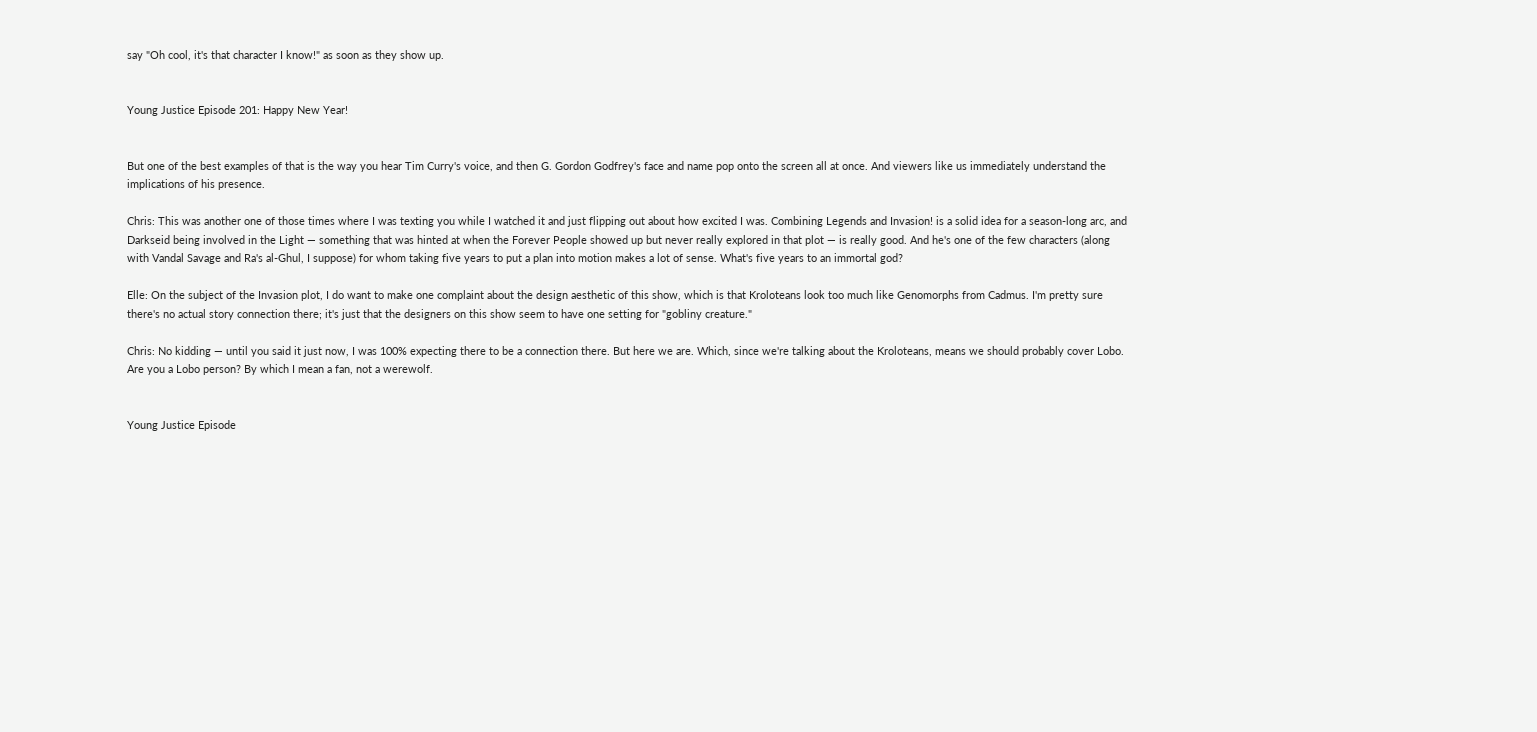say "Oh cool, it's that character I know!" as soon as they show up.


Young Justice Episode 201: Happy New Year!


But one of the best examples of that is the way you hear Tim Curry's voice, and then G. Gordon Godfrey's face and name pop onto the screen all at once. And viewers like us immediately understand the implications of his presence.

Chris: This was another one of those times where I was texting you while I watched it and just flipping out about how excited I was. Combining Legends and Invasion! is a solid idea for a season-long arc, and Darkseid being involved in the Light — something that was hinted at when the Forever People showed up but never really explored in that plot — is really good. And he's one of the few characters (along with Vandal Savage and Ra's al-Ghul, I suppose) for whom taking five years to put a plan into motion makes a lot of sense. What's five years to an immortal god?

Elle: On the subject of the Invasion plot, I do want to make one complaint about the design aesthetic of this show, which is that Kroloteans look too much like Genomorphs from Cadmus. I'm pretty sure there's no actual story connection there; it's just that the designers on this show seem to have one setting for "gobliny creature."

Chris: No kidding — until you said it just now, I was 100% expecting there to be a connection there. But here we are. Which, since we're talking about the Kroloteans, means we should probably cover Lobo. Are you a Lobo person? By which I mean a fan, not a werewolf.


Young Justice Episode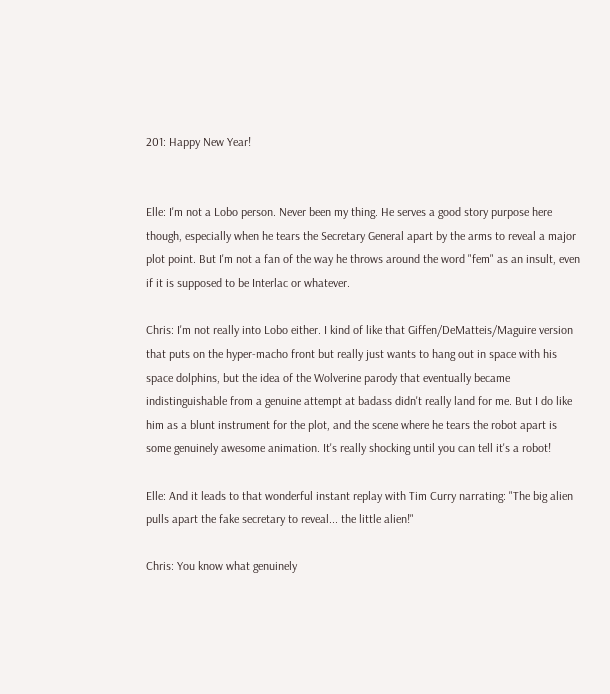201: Happy New Year!


Elle: I'm not a Lobo person. Never been my thing. He serves a good story purpose here though, especially when he tears the Secretary General apart by the arms to reveal a major plot point. But I'm not a fan of the way he throws around the word "fem" as an insult, even if it is supposed to be Interlac or whatever.

Chris: I'm not really into Lobo either. I kind of like that Giffen/DeMatteis/Maguire version that puts on the hyper-macho front but really just wants to hang out in space with his space dolphins, but the idea of the Wolverine parody that eventually became indistinguishable from a genuine attempt at badass didn't really land for me. But I do like him as a blunt instrument for the plot, and the scene where he tears the robot apart is some genuinely awesome animation. It's really shocking until you can tell it's a robot!

Elle: And it leads to that wonderful instant replay with Tim Curry narrating: "The big alien pulls apart the fake secretary to reveal... the little alien!"

Chris: You know what genuinely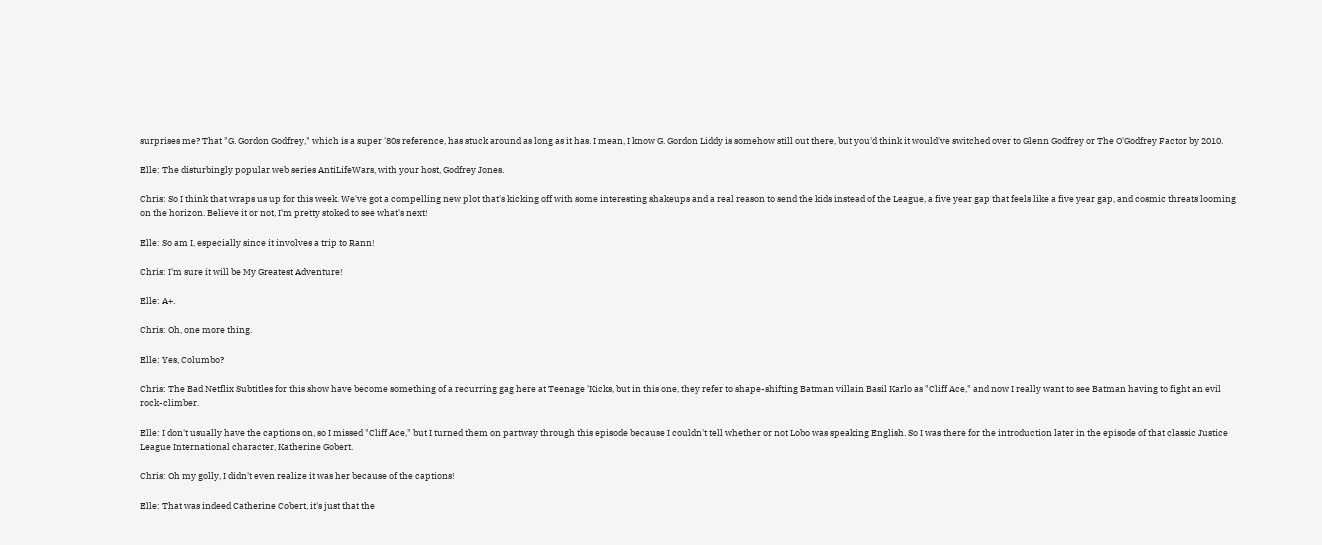surprises me? That "G. Gordon Godfrey," which is a super '80s reference, has stuck around as long as it has. I mean, I know G. Gordon Liddy is somehow still out there, but you'd think it would've switched over to Glenn Godfrey or The O'Godfrey Factor by 2010.

Elle: The disturbingly popular web series AntiLifeWars, with your host, Godfrey Jones.

Chris: So I think that wraps us up for this week. We've got a compelling new plot that's kicking off with some interesting shakeups and a real reason to send the kids instead of the League, a five year gap that feels like a five year gap, and cosmic threats looming on the horizon. Believe it or not, I'm pretty stoked to see what's next!

Elle: So am I, especially since it involves a trip to Rann!

Chris: I'm sure it will be My Greatest Adventure!

Elle: A+.

Chris: Oh, one more thing.

Elle: Yes, Columbo?

Chris: The Bad Netflix Subtitles for this show have become something of a recurring gag here at Teenage 'Kicks, but in this one, they refer to shape-shifting Batman villain Basil Karlo as "Cliff Ace," and now I really want to see Batman having to fight an evil rock-climber.

Elle: I don't usually have the captions on, so I missed "Cliff Ace," but I turned them on partway through this episode because I couldn't tell whether or not Lobo was speaking English. So I was there for the introduction later in the episode of that classic Justice League International character, Katherine Gobert.

Chris: Oh my golly, I didn't even realize it was her because of the captions!

Elle: That was indeed Catherine Cobert, it's just that the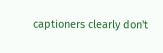captioners clearly don't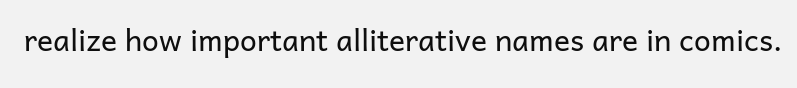realize how important alliterative names are in comics.